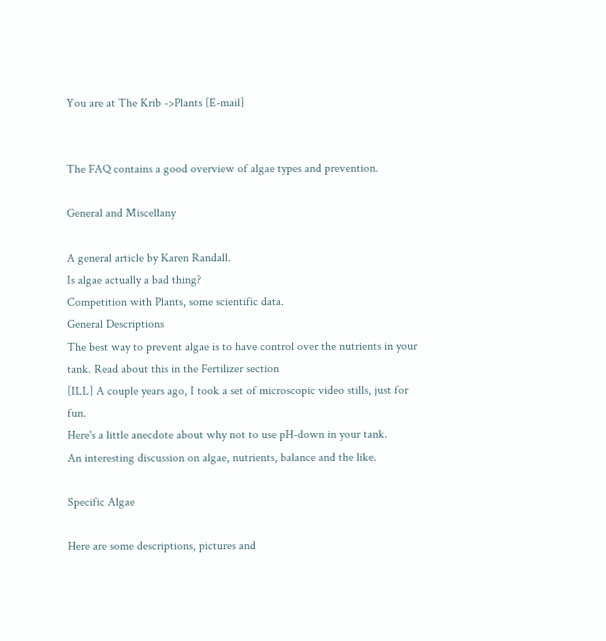You are at The Krib ->Plants [E-mail]


The FAQ contains a good overview of algae types and prevention.

General and Miscellany

A general article by Karen Randall.
Is algae actually a bad thing?
Competition with Plants, some scientific data.
General Descriptions
The best way to prevent algae is to have control over the nutrients in your tank. Read about this in the Fertilizer section
[ILL] A couple years ago, I took a set of microscopic video stills, just for fun.
Here's a little anecdote about why not to use pH-down in your tank.
An interesting discussion on algae, nutrients, balance and the like.

Specific Algae

Here are some descriptions, pictures and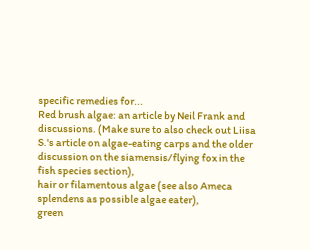specific remedies for...
Red brush algae: an article by Neil Frank and discussions. (Make sure to also check out Liisa S.'s article on algae-eating carps and the older discussion on the siamensis/flying fox in the fish species section),
hair or filamentous algae (see also Ameca splendens as possible algae eater),
green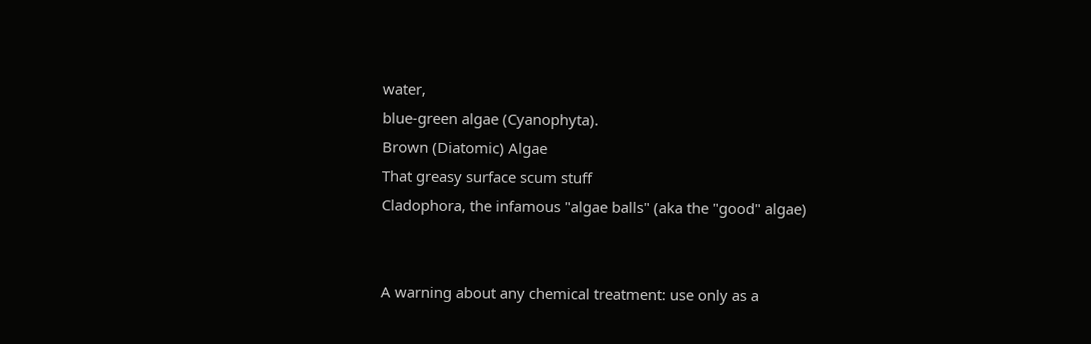water,
blue-green algae (Cyanophyta).
Brown (Diatomic) Algae
That greasy surface scum stuff
Cladophora, the infamous "algae balls" (aka the "good" algae)


A warning about any chemical treatment: use only as a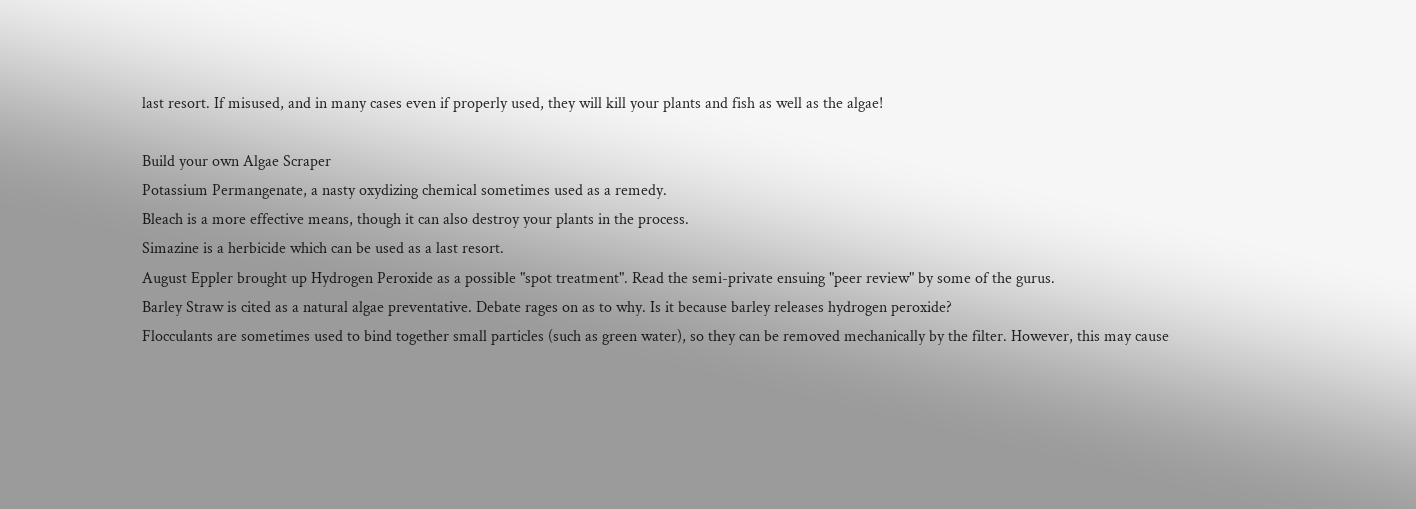last resort. If misused, and in many cases even if properly used, they will kill your plants and fish as well as the algae!

Build your own Algae Scraper
Potassium Permangenate, a nasty oxydizing chemical sometimes used as a remedy.
Bleach is a more effective means, though it can also destroy your plants in the process.
Simazine is a herbicide which can be used as a last resort.
August Eppler brought up Hydrogen Peroxide as a possible "spot treatment". Read the semi-private ensuing "peer review" by some of the gurus.
Barley Straw is cited as a natural algae preventative. Debate rages on as to why. Is it because barley releases hydrogen peroxide?
Flocculants are sometimes used to bind together small particles (such as green water), so they can be removed mechanically by the filter. However, this may cause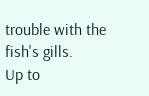trouble with the fish's gills.
Up to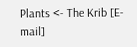Plants <- The Krib [E-mail]